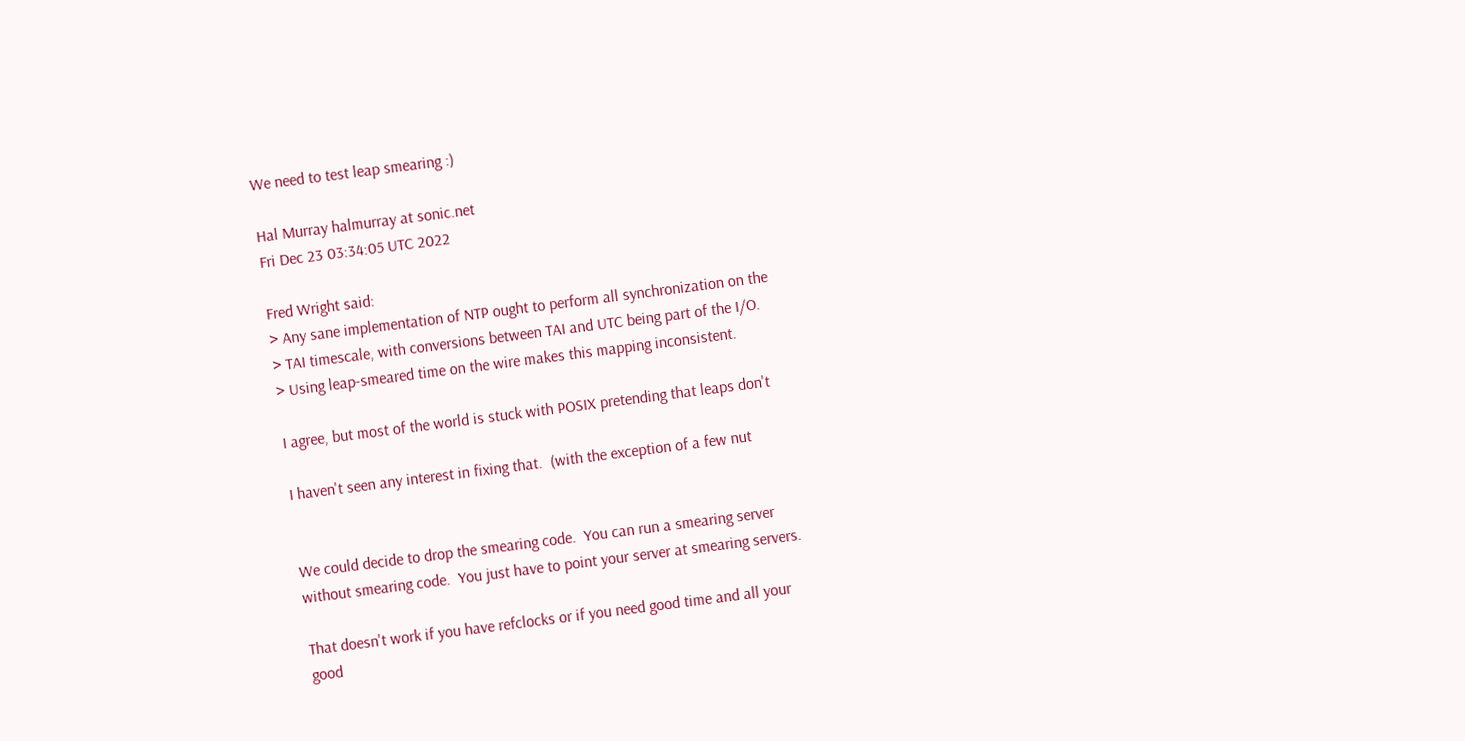We need to test leap smearing :)

Hal Murray halmurray at sonic.net
Fri Dec 23 03:34:05 UTC 2022

Fred Wright said:
> Any sane implementation of NTP ought to perform all synchronization on the
> TAI timescale, with conversions between TAI and UTC being part of the I/O.
> Using leap-smeared time on the wire makes this mapping inconsistent.

I agree, but most of the world is stuck with POSIX pretending that leaps don't

I haven't seen any interest in fixing that.  (with the exception of a few nut


We could decide to drop the smearing code.  You can run a smearing server
without smearing code.  You just have to point your server at smearing servers.

That doesn't work if you have refclocks or if you need good time and all your
good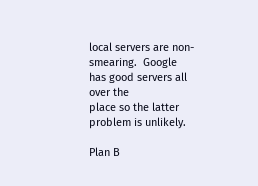local servers are non-smearing.  Google has good servers all over the
place so the latter problem is unlikely.

Plan B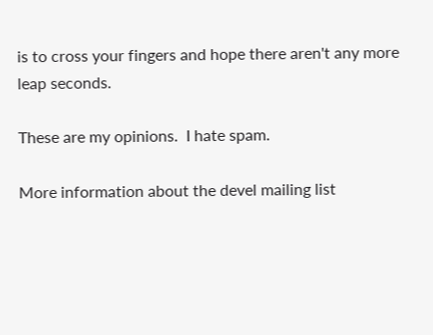is to cross your fingers and hope there aren't any more leap seconds.

These are my opinions.  I hate spam.

More information about the devel mailing list